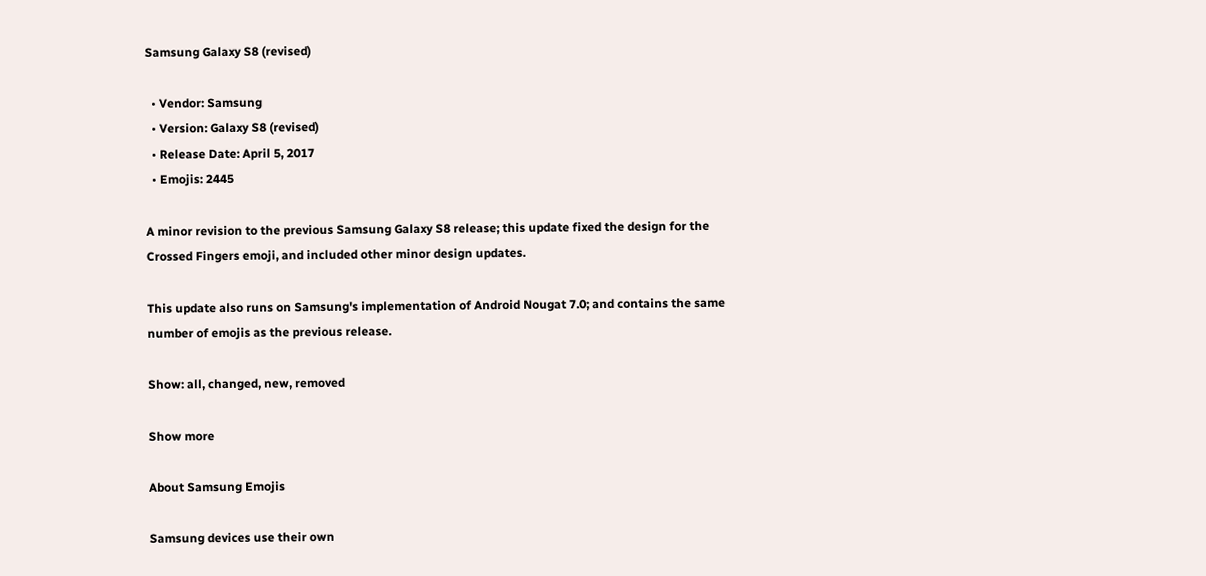Samsung Galaxy S8 (revised)

  • Vendor: Samsung
  • Version: Galaxy S8 (revised)
  • Release Date: April 5, 2017
  • Emojis: 2445

A minor revision to the previous Samsung Galaxy S8 release; this update fixed the design for the Crossed Fingers emoji, and included other minor design updates.

This update also runs on Samsung's implementation of Android Nougat 7.0; and contains the same number of emojis as the previous release.

Show: all, changed, new, removed

Show more

About Samsung Emojis

Samsung devices use their own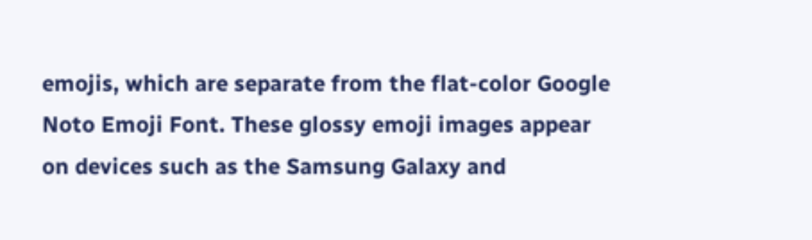emojis, which are separate from the flat-color Google Noto Emoji Font. These glossy emoji images appear on devices such as the Samsung Galaxy and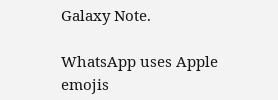Galaxy Note.

WhatsApp uses Apple emojis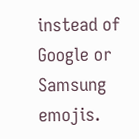instead of Google or Samsung emojis.